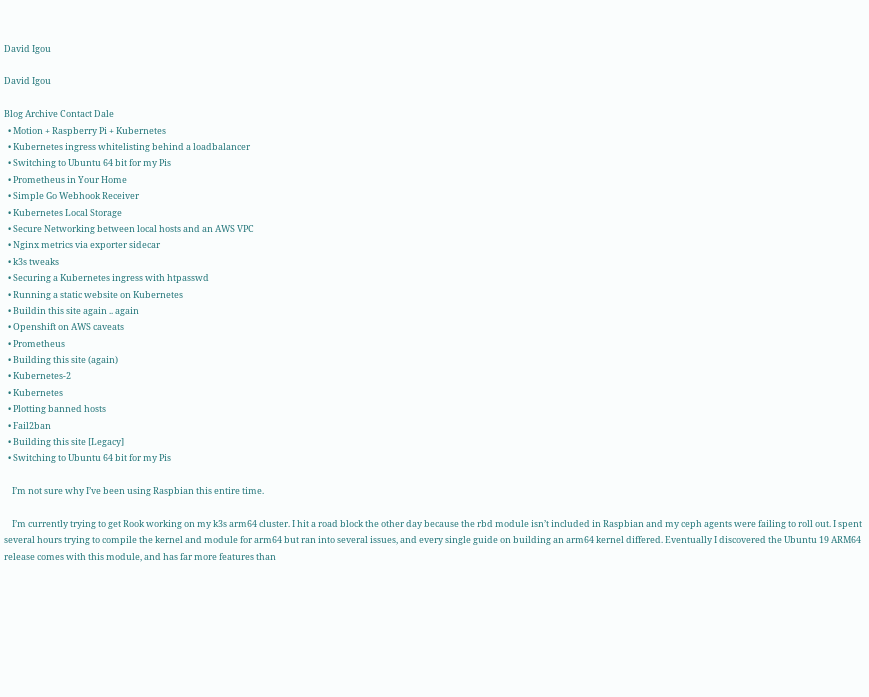David Igou

David Igou

Blog Archive Contact Dale
  • Motion + Raspberry Pi + Kubernetes
  • Kubernetes ingress whitelisting behind a loadbalancer
  • Switching to Ubuntu 64 bit for my Pis
  • Prometheus in Your Home
  • Simple Go Webhook Receiver
  • Kubernetes Local Storage
  • Secure Networking between local hosts and an AWS VPC
  • Nginx metrics via exporter sidecar
  • k3s tweaks
  • Securing a Kubernetes ingress with htpasswd
  • Running a static website on Kubernetes
  • Buildin this site again .. again
  • Openshift on AWS caveats
  • Prometheus
  • Building this site (again)
  • Kubernetes-2
  • Kubernetes
  • Plotting banned hosts
  • Fail2ban
  • Building this site [Legacy]
  • Switching to Ubuntu 64 bit for my Pis

    I’m not sure why I’ve been using Raspbian this entire time.

    I’m currently trying to get Rook working on my k3s arm64 cluster. I hit a road block the other day because the rbd module isn’t included in Raspbian and my ceph agents were failing to roll out. I spent several hours trying to compile the kernel and module for arm64 but ran into several issues, and every single guide on building an arm64 kernel differed. Eventually I discovered the Ubuntu 19 ARM64 release comes with this module, and has far more features than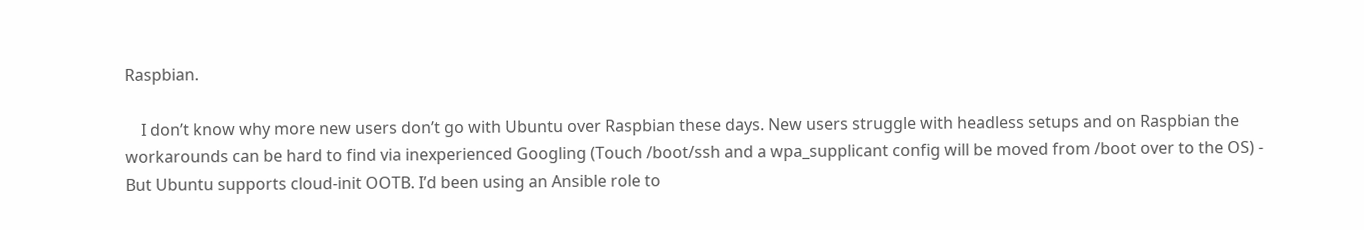Raspbian.

    I don’t know why more new users don’t go with Ubuntu over Raspbian these days. New users struggle with headless setups and on Raspbian the workarounds can be hard to find via inexperienced Googling (Touch /boot/ssh and a wpa_supplicant config will be moved from /boot over to the OS) - But Ubuntu supports cloud-init OOTB. I’d been using an Ansible role to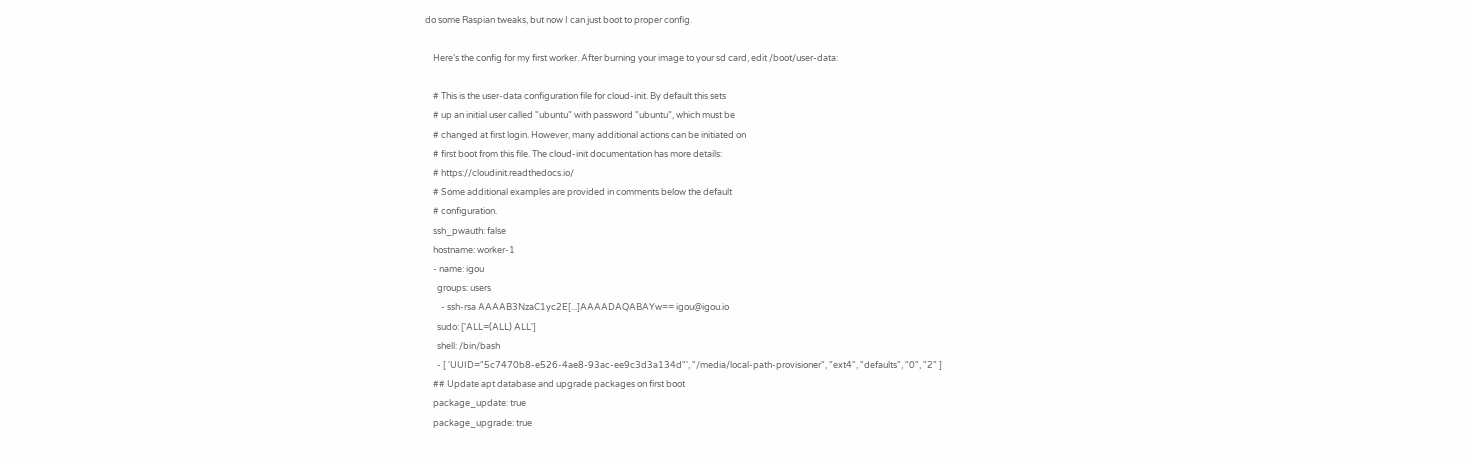do some Raspian tweaks, but now I can just boot to proper config.

    Here’s the config for my first worker. After burning your image to your sd card, edit /boot/user-data:

    # This is the user-data configuration file for cloud-init. By default this sets
    # up an initial user called "ubuntu" with password "ubuntu", which must be
    # changed at first login. However, many additional actions can be initiated on
    # first boot from this file. The cloud-init documentation has more details:
    # https://cloudinit.readthedocs.io/
    # Some additional examples are provided in comments below the default
    # configuration.
    ssh_pwauth: false
    hostname: worker-1
    - name: igou
      groups: users
        - ssh-rsa AAAAB3NzaC1yc2E[...]AAAADAQABAYw== igou@igou.io
      sudo: ['ALL=(ALL) ALL']
      shell: /bin/bash
      - [ 'UUID="5c7470b8-e526-4ae8-93ac-ee9c3d3a134d"', "/media/local-path-provisioner", "ext4", "defaults", "0", "2" ]
    ## Update apt database and upgrade packages on first boot
    package_update: true
    package_upgrade: true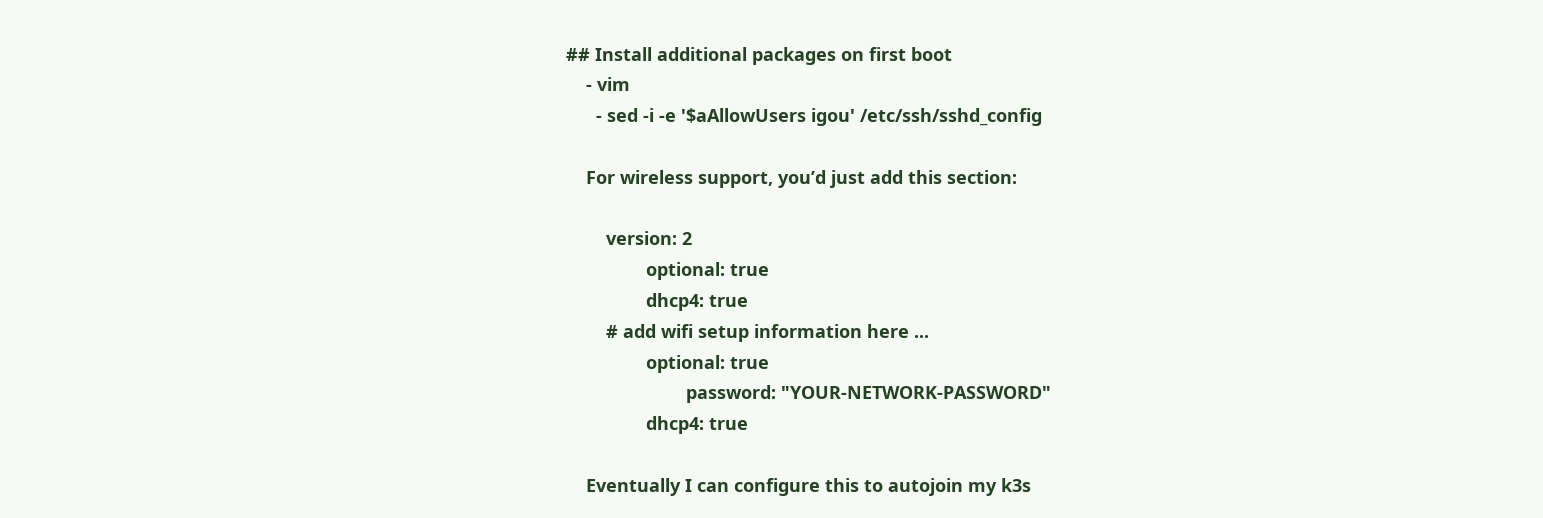## Install additional packages on first boot
    - vim
      - sed -i -e '$aAllowUsers igou' /etc/ssh/sshd_config

    For wireless support, you’d just add this section:

        version: 2
                optional: true
                dhcp4: true
        # add wifi setup information here ...
                optional: true
                        password: "YOUR-NETWORK-PASSWORD"
                dhcp4: true

    Eventually I can configure this to autojoin my k3s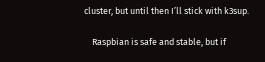cluster, but until then I’ll stick with k3sup.

    Raspbian is safe and stable, but if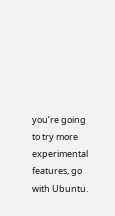you’re going to try more experimental features, go with Ubuntu.